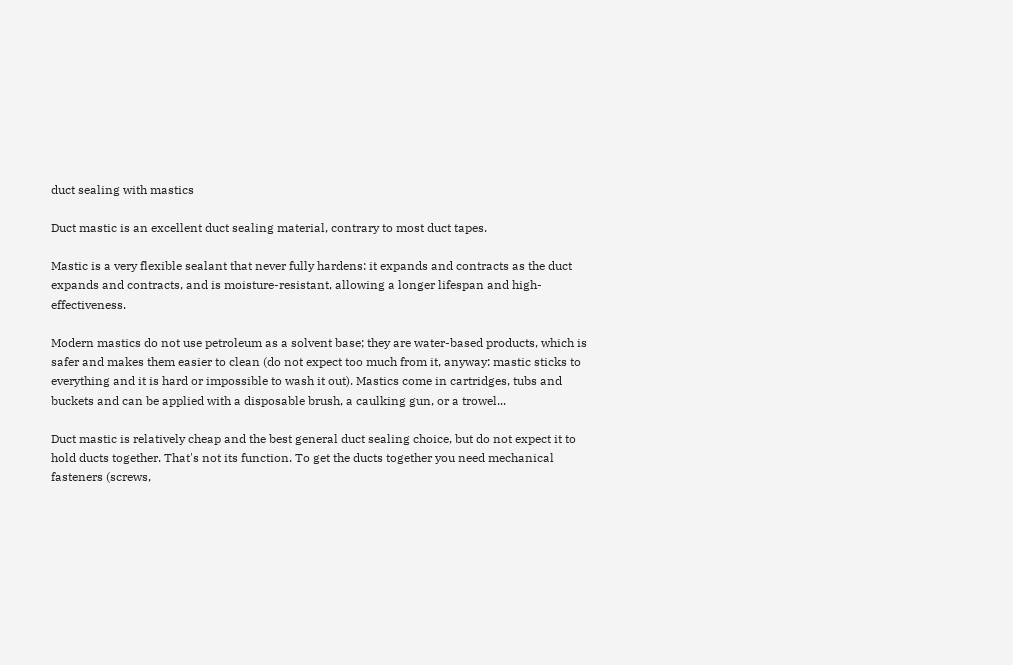duct sealing with mastics

Duct mastic is an excellent duct sealing material, contrary to most duct tapes.

Mastic is a very flexible sealant that never fully hardens: it expands and contracts as the duct expands and contracts, and is moisture-resistant, allowing a longer lifespan and high-effectiveness.

Modern mastics do not use petroleum as a solvent base; they are water-based products, which is safer and makes them easier to clean (do not expect too much from it, anyway: mastic sticks to everything and it is hard or impossible to wash it out). Mastics come in cartridges, tubs and buckets and can be applied with a disposable brush, a caulking gun, or a trowel...

Duct mastic is relatively cheap and the best general duct sealing choice, but do not expect it to hold ducts together. That's not its function. To get the ducts together you need mechanical fasteners (screws,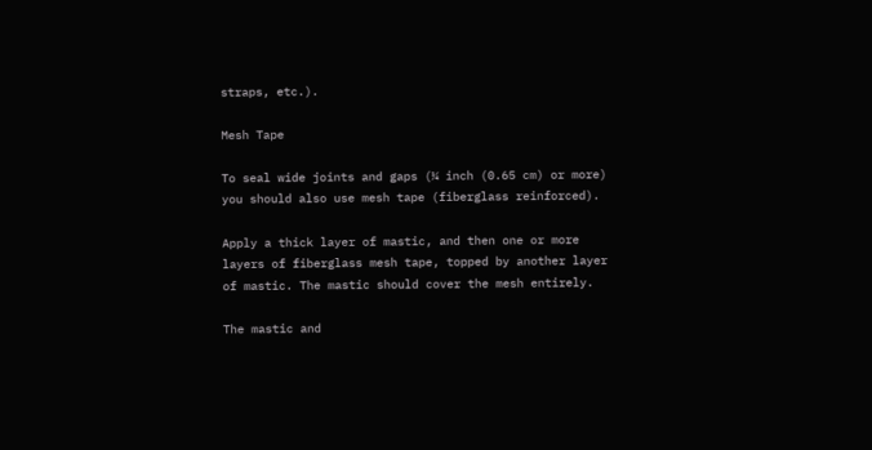straps, etc.).

Mesh Tape

To seal wide joints and gaps (¼ inch (0.65 cm) or more) you should also use mesh tape (fiberglass reinforced).

Apply a thick layer of mastic, and then one or more layers of fiberglass mesh tape, topped by another layer of mastic. The mastic should cover the mesh entirely.

The mastic and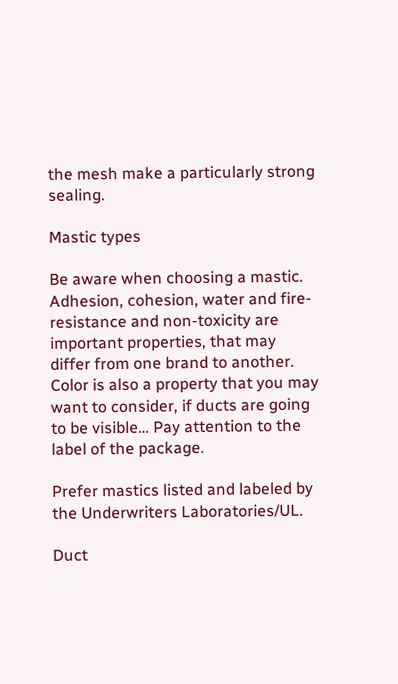the mesh make a particularly strong sealing.

Mastic types

Be aware when choosing a mastic. Adhesion, cohesion, water and fire-resistance and non-toxicity are important properties, that may differ from one brand to another. Color is also a property that you may want to consider, if ducts are going to be visible… Pay attention to the label of the package.

Prefer mastics listed and labeled by the Underwriters Laboratories/UL.

Duct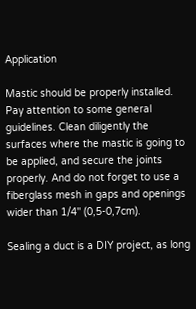Application

Mastic should be properly installed. Pay attention to some general guidelines. Clean diligently the surfaces where the mastic is going to be applied, and secure the joints properly. And do not forget to use a fiberglass mesh in gaps and openings wider than 1/4'' (0,5-0,7cm).

Sealing a duct is a DIY project, as long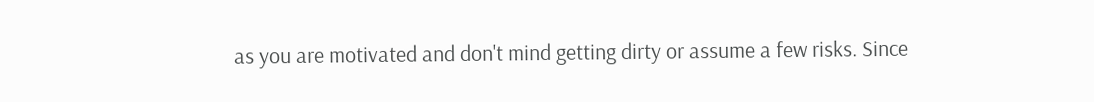as you are motivated and don't mind getting dirty or assume a few risks. Since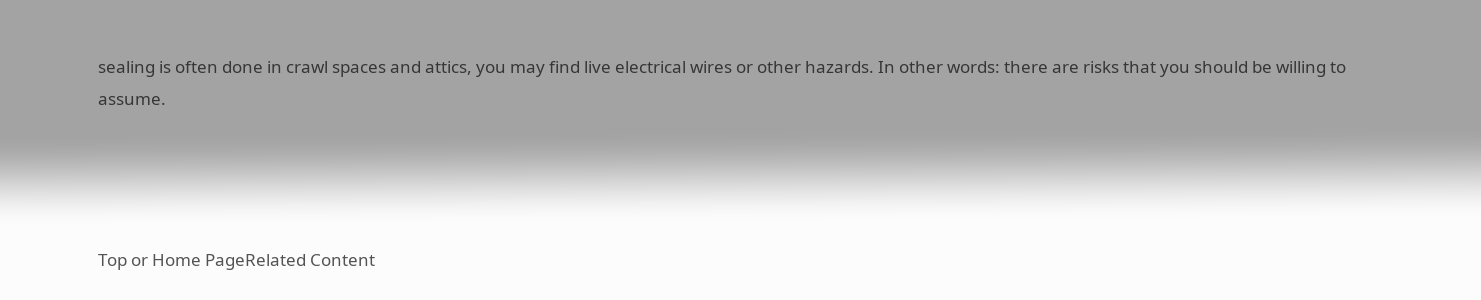sealing is often done in crawl spaces and attics, you may find live electrical wires or other hazards. In other words: there are risks that you should be willing to assume.




Top or Home PageRelated Content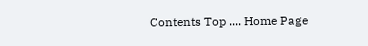Contents Top .... Home Page